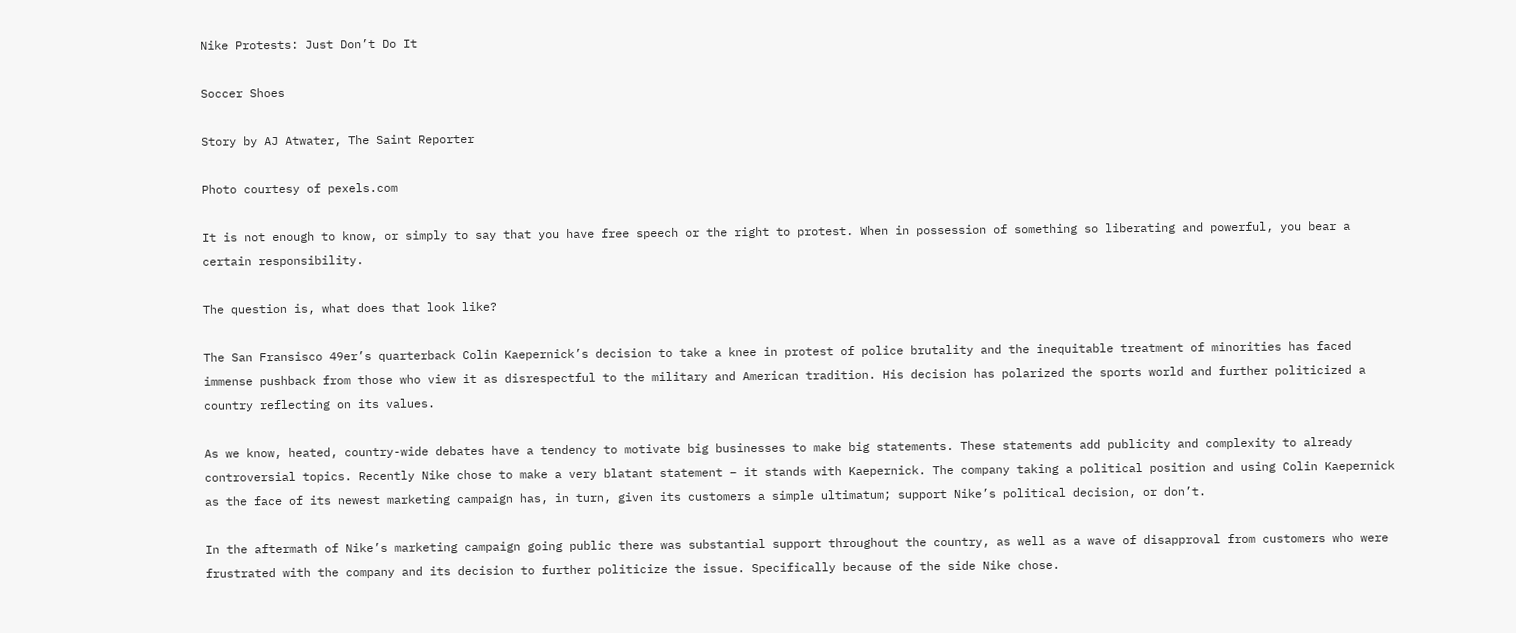Nike Protests: Just Don’t Do It

Soccer Shoes

Story by AJ Atwater, The Saint Reporter

Photo courtesy of pexels.com

It is not enough to know, or simply to say that you have free speech or the right to protest. When in possession of something so liberating and powerful, you bear a certain responsibility.

The question is, what does that look like?

The San Fransisco 49er’s quarterback Colin Kaepernick’s decision to take a knee in protest of police brutality and the inequitable treatment of minorities has faced immense pushback from those who view it as disrespectful to the military and American tradition. His decision has polarized the sports world and further politicized a country reflecting on its values.

As we know, heated, country-wide debates have a tendency to motivate big businesses to make big statements. These statements add publicity and complexity to already controversial topics. Recently Nike chose to make a very blatant statement – it stands with Kaepernick. The company taking a political position and using Colin Kaepernick as the face of its newest marketing campaign has, in turn, given its customers a simple ultimatum; support Nike’s political decision, or don’t.

In the aftermath of Nike’s marketing campaign going public there was substantial support throughout the country, as well as a wave of disapproval from customers who were frustrated with the company and its decision to further politicize the issue. Specifically because of the side Nike chose.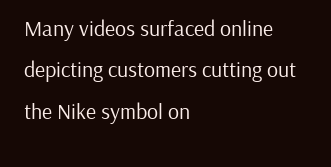Many videos surfaced online depicting customers cutting out the Nike symbol on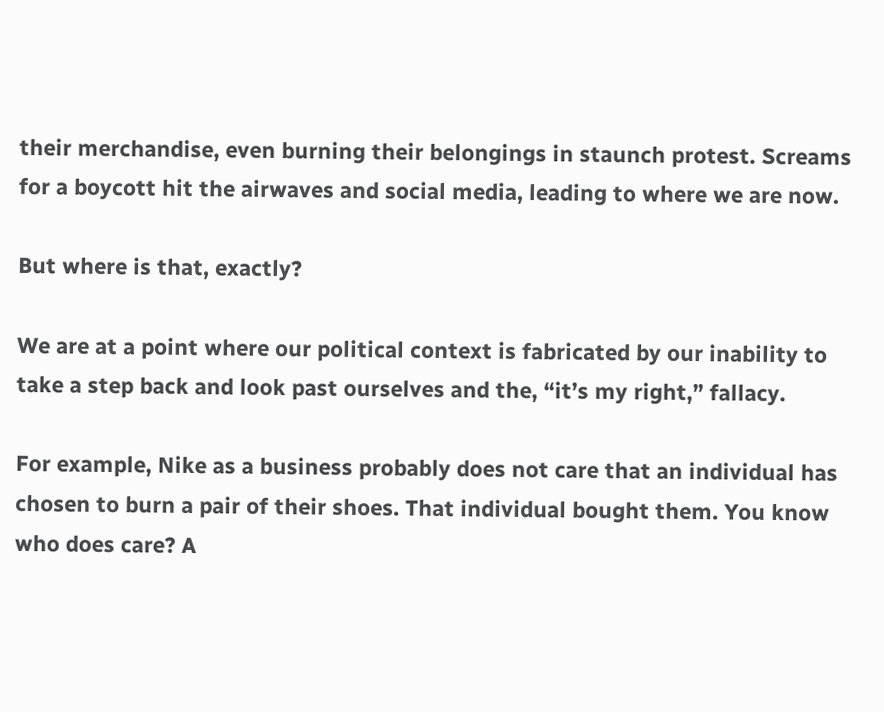their merchandise, even burning their belongings in staunch protest. Screams for a boycott hit the airwaves and social media, leading to where we are now.

But where is that, exactly?

We are at a point where our political context is fabricated by our inability to take a step back and look past ourselves and the, “it’s my right,” fallacy.

For example, Nike as a business probably does not care that an individual has chosen to burn a pair of their shoes. That individual bought them. You know who does care? A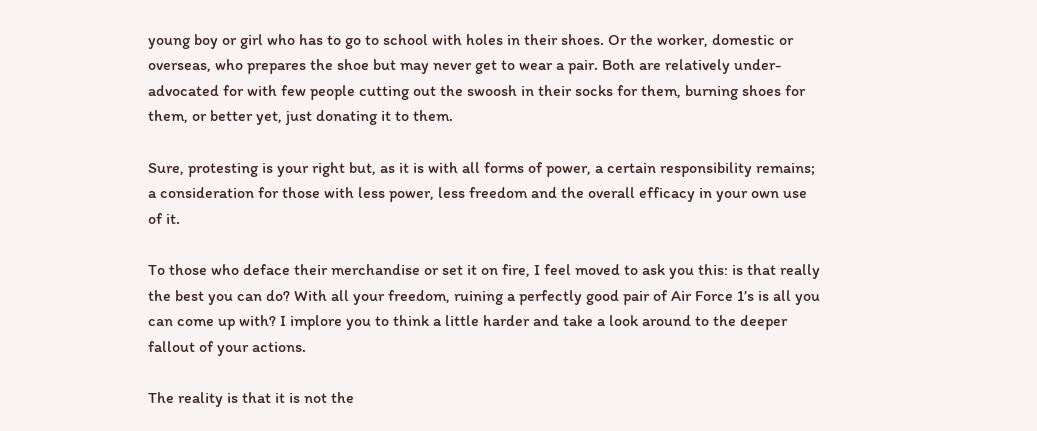young boy or girl who has to go to school with holes in their shoes. Or the worker, domestic or overseas, who prepares the shoe but may never get to wear a pair. Both are relatively under-advocated for with few people cutting out the swoosh in their socks for them, burning shoes for them, or better yet, just donating it to them.

Sure, protesting is your right but, as it is with all forms of power, a certain responsibility remains; a consideration for those with less power, less freedom and the overall efficacy in your own use of it.

To those who deface their merchandise or set it on fire, I feel moved to ask you this: is that really the best you can do? With all your freedom, ruining a perfectly good pair of Air Force 1’s is all you can come up with? I implore you to think a little harder and take a look around to the deeper fallout of your actions.

The reality is that it is not the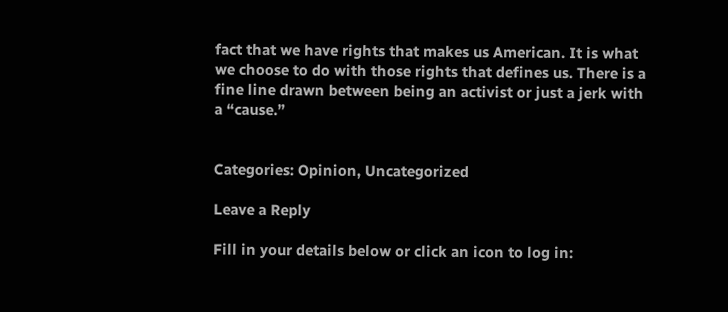fact that we have rights that makes us American. It is what we choose to do with those rights that defines us. There is a  fine line drawn between being an activist or just a jerk with a “cause.”


Categories: Opinion, Uncategorized

Leave a Reply

Fill in your details below or click an icon to log in: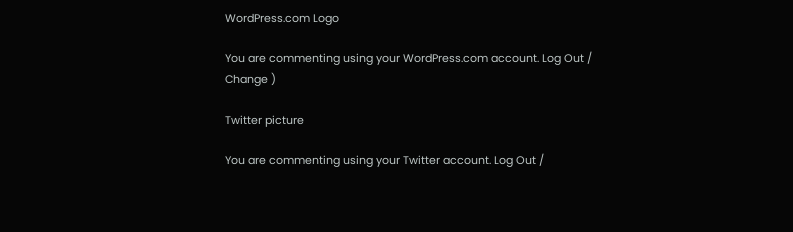WordPress.com Logo

You are commenting using your WordPress.com account. Log Out /  Change )

Twitter picture

You are commenting using your Twitter account. Log Out /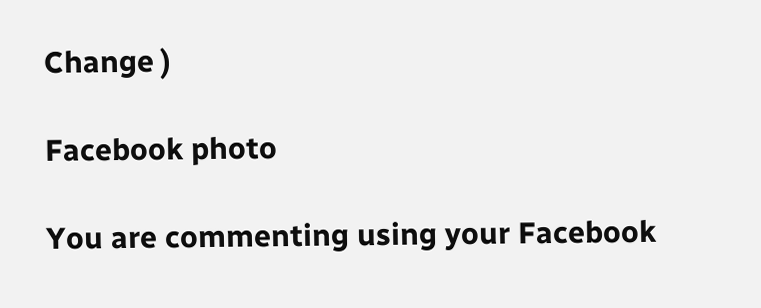Change )

Facebook photo

You are commenting using your Facebook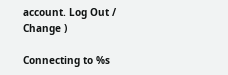account. Log Out /  Change )

Connecting to %s